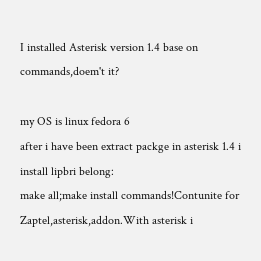I installed Asterisk version 1.4 base on commands,doem't it?

my OS is linux fedora 6
after i have been extract packge in asterisk 1.4 i install lipbri belong:
make all;make install commands!Contunite for Zaptel,asterisk,addon.With asterisk i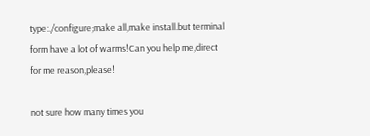type:./configure;make all,make install.but terminal form have a lot of warms!Can you help me,direct for me reason,please!

not sure how many times you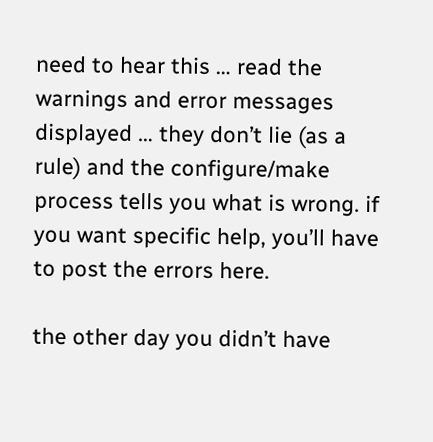need to hear this … read the warnings and error messages displayed … they don’t lie (as a rule) and the configure/make process tells you what is wrong. if you want specific help, you’ll have to post the errors here.

the other day you didn’t have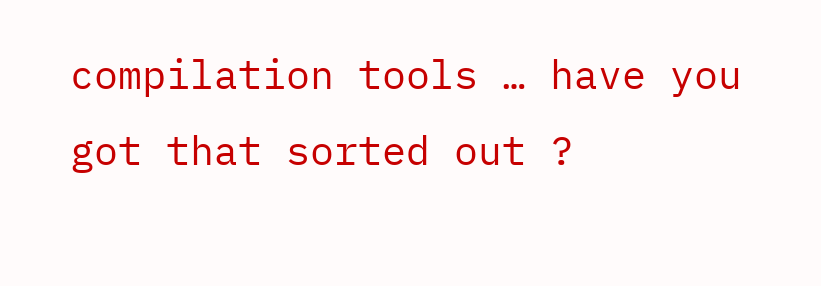compilation tools … have you got that sorted out ?